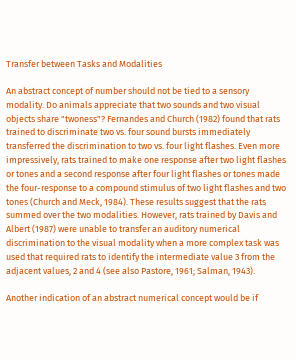Transfer between Tasks and Modalities

An abstract concept of number should not be tied to a sensory modality. Do animals appreciate that two sounds and two visual objects share "twoness"? Fernandes and Church (1982) found that rats trained to discriminate two vs. four sound bursts immediately transferred the discrimination to two vs. four light flashes. Even more impressively, rats trained to make one response after two light flashes or tones and a second response after four light flashes or tones made the four-response to a compound stimulus of two light flashes and two tones (Church and Meck, 1984). These results suggest that the rats summed over the two modalities. However, rats trained by Davis and Albert (1987) were unable to transfer an auditory numerical discrimination to the visual modality when a more complex task was used that required rats to identify the intermediate value 3 from the adjacent values, 2 and 4 (see also Pastore, 1961; Salman, 1943).

Another indication of an abstract numerical concept would be if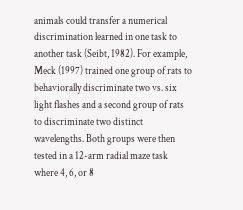animals could transfer a numerical discrimination learned in one task to another task (Seibt, 1982). For example, Meck (1997) trained one group of rats to behaviorally discriminate two vs. six light flashes and a second group of rats to discriminate two distinct wavelengths. Both groups were then tested in a 12-arm radial maze task where 4, 6, or 8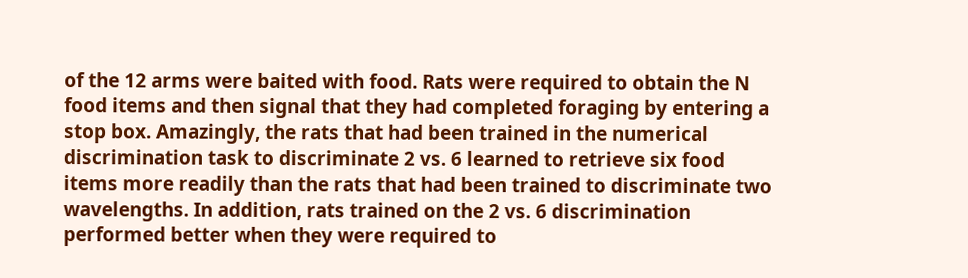of the 12 arms were baited with food. Rats were required to obtain the N food items and then signal that they had completed foraging by entering a stop box. Amazingly, the rats that had been trained in the numerical discrimination task to discriminate 2 vs. 6 learned to retrieve six food items more readily than the rats that had been trained to discriminate two wavelengths. In addition, rats trained on the 2 vs. 6 discrimination performed better when they were required to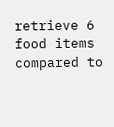retrieve 6 food items compared to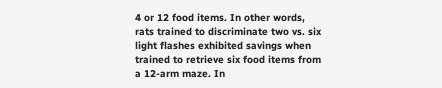4 or 12 food items. In other words, rats trained to discriminate two vs. six light flashes exhibited savings when trained to retrieve six food items from a 12-arm maze. In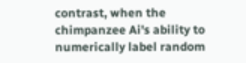contrast, when the chimpanzee Ai's ability to numerically label random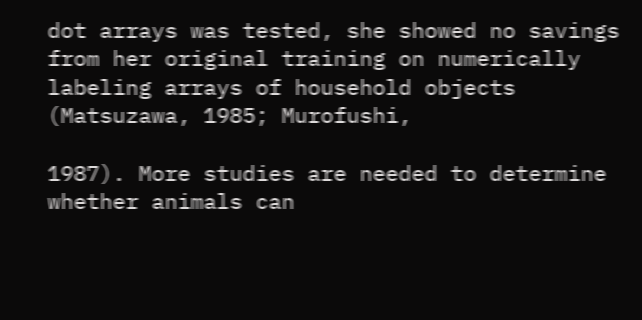dot arrays was tested, she showed no savings from her original training on numerically labeling arrays of household objects (Matsuzawa, 1985; Murofushi,

1987). More studies are needed to determine whether animals can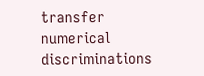transfer numerical discriminations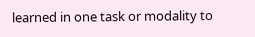learned in one task or modality to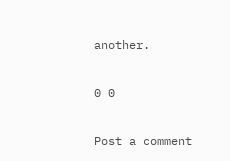another.

0 0

Post a comment